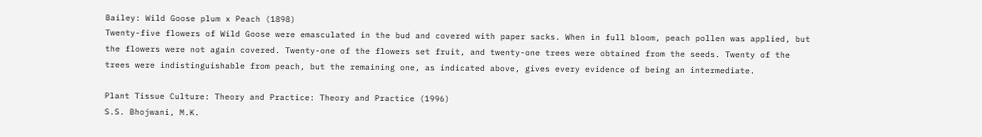Bailey: Wild Goose plum x Peach (1898)
Twenty-five flowers of Wild Goose were emasculated in the bud and covered with paper sacks. When in full bloom, peach pollen was applied, but the flowers were not again covered. Twenty-one of the flowers set fruit, and twenty-one trees were obtained from the seeds. Twenty of the trees were indistinguishable from peach, but the remaining one, as indicated above, gives every evidence of being an intermediate.

Plant Tissue Culture: Theory and Practice: Theory and Practice (1996)
S.S. Bhojwani, M.K.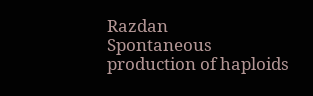Razdan
Spontaneous production of haploids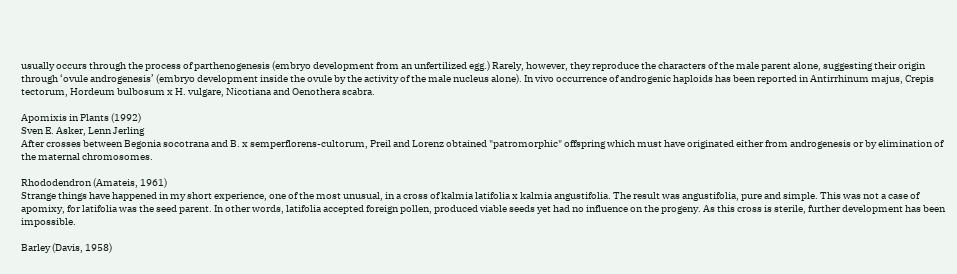usually occurs through the process of parthenogenesis (embryo development from an unfertilized egg.) Rarely, however, they reproduce the characters of the male parent alone, suggesting their origin through ‘ovule androgenesis’ (embryo development inside the ovule by the activity of the male nucleus alone). In vivo occurrence of androgenic haploids has been reported in Antirrhinum majus, Crepis tectorum, Hordeum bulbosum x H. vulgare, Nicotiana and Oenothera scabra.

Apomixis in Plants (1992)
Sven E. Asker, Lenn Jerling
After crosses between Begonia socotrana and B. x semperflorens-cultorum, Preil and Lorenz obtained "patromorphic" offspring which must have originated either from androgenesis or by elimination of the maternal chromosomes.

Rhododendron (Amateis, 1961)
Strange things have happened in my short experience, one of the most unusual, in a cross of kalmia latifolia x kalmia angustifolia. The result was angustifolia, pure and simple. This was not a case of apomixy, for latifolia was the seed parent. In other words, latifolia accepted foreign pollen, produced viable seeds yet had no influence on the progeny. As this cross is sterile, further development has been impossible.

Barley (Davis, 1958)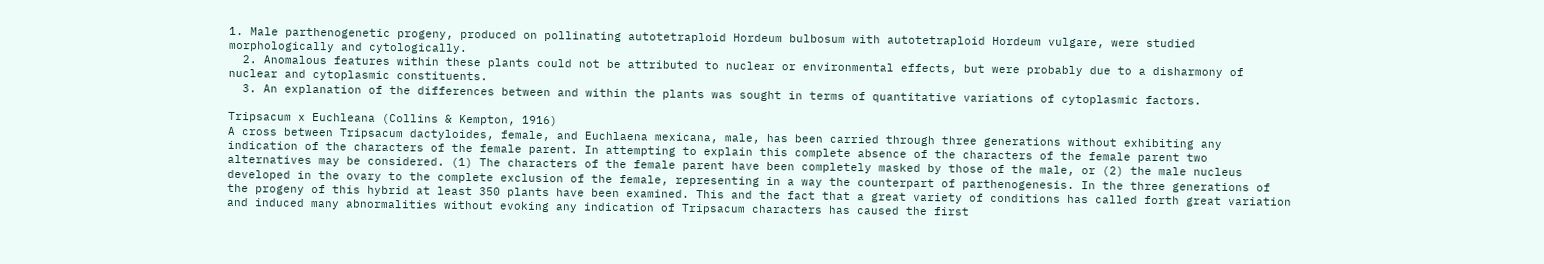1. Male parthenogenetic progeny, produced on pollinating autotetraploid Hordeum bulbosum with autotetraploid Hordeum vulgare, were studied morphologically and cytologically.
  2. Anomalous features within these plants could not be attributed to nuclear or environmental effects, but were probably due to a disharmony of nuclear and cytoplasmic constituents.
  3. An explanation of the differences between and within the plants was sought in terms of quantitative variations of cytoplasmic factors.

Tripsacum x Euchleana (Collins & Kempton, 1916)
A cross between Tripsacum dactyloides, female, and Euchlaena mexicana, male, has been carried through three generations without exhibiting any indication of the characters of the female parent. In attempting to explain this complete absence of the characters of the female parent two alternatives may be considered. (1) The characters of the female parent have been completely masked by those of the male, or (2) the male nucleus developed in the ovary to the complete exclusion of the female, representing in a way the counterpart of parthenogenesis. In the three generations of the progeny of this hybrid at least 350 plants have been examined. This and the fact that a great variety of conditions has called forth great variation and induced many abnormalities without evoking any indication of Tripsacum characters has caused the first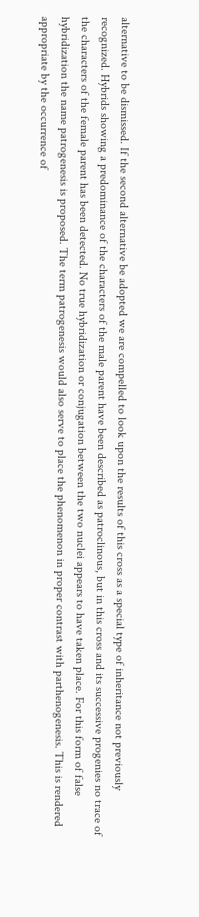alternative to be dismissed. If the second alternative be adopted we are compelled to look upon the results of this cross as a special type of inheritance not previously recognized. Hybrids showing a predominance of the characters of the male parent have been described as patroclinous, but in this cross and its successive progenies no trace of the characters of the female parent has been detected. No true hybridization or conjugation between the two nuclei appears to have taken place. For this form of false hybridization the name patrogenesis is proposed. The term patrogenesis would also serve to place the phenomenon in proper contrast with parthenogenesis. This is rendered appropriate by the occurrence of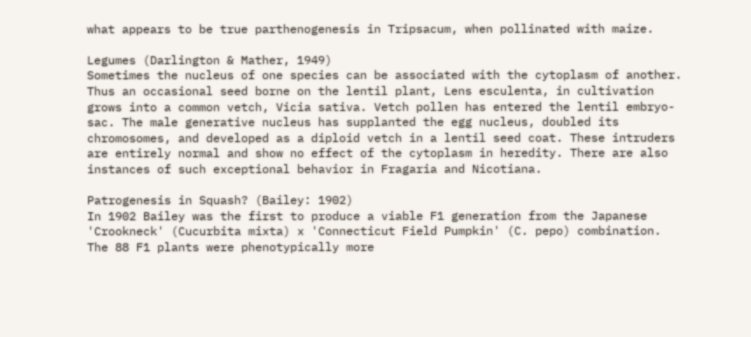what appears to be true parthenogenesis in Tripsacum, when pollinated with maize.

Legumes (Darlington & Mather, 1949)
Sometimes the nucleus of one species can be associated with the cytoplasm of another. Thus an occasional seed borne on the lentil plant, Lens esculenta, in cultivation grows into a common vetch, Vicia sativa. Vetch pollen has entered the lentil embryo-sac. The male generative nucleus has supplanted the egg nucleus, doubled its chromosomes, and developed as a diploid vetch in a lentil seed coat. These intruders are entirely normal and show no effect of the cytoplasm in heredity. There are also instances of such exceptional behavior in Fragaria and Nicotiana.

Patrogenesis in Squash? (Bailey: 1902)
In 1902 Bailey was the first to produce a viable F1 generation from the Japanese 'Crookneck' (Cucurbita mixta) x 'Connecticut Field Pumpkin' (C. pepo) combination. The 88 F1 plants were phenotypically more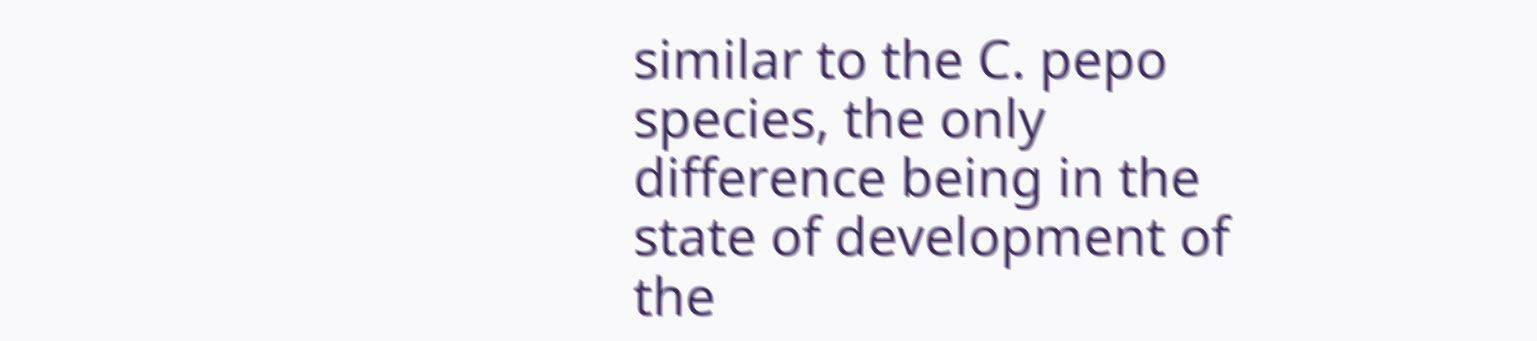similar to the C. pepo species, the only difference being in the state of development of the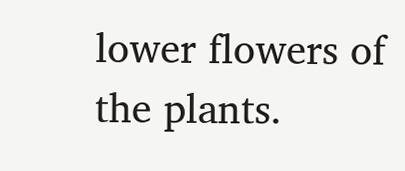lower flowers of the plants.